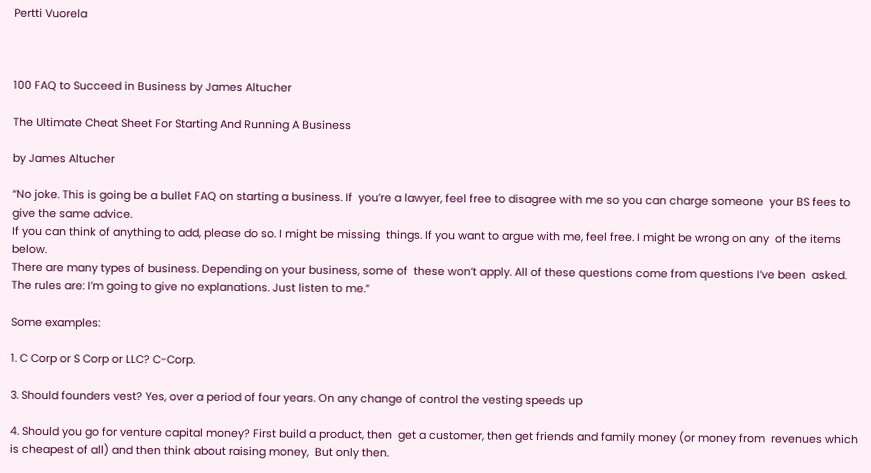Pertti Vuorela



100 FAQ to Succeed in Business by James Altucher

The Ultimate Cheat Sheet For Starting And Running A Business

by James Altucher

“No joke. This is going be a bullet FAQ on starting a business. If  you’re a lawyer, feel free to disagree with me so you can charge someone  your BS fees to give the same advice.
If you can think of anything to add, please do so. I might be missing  things. If you want to argue with me, feel free. I might be wrong on any  of the items below.
There are many types of business. Depending on your business, some of  these won’t apply. All of these questions come from questions I’ve been  asked.
The rules are: I’m going to give no explanations. Just listen to me.”

Some examples:

1. C Corp or S Corp or LLC? C-Corp.

3. Should founders vest? Yes, over a period of four years. On any change of control the vesting speeds up

4. Should you go for venture capital money? First build a product, then  get a customer, then get friends and family money (or money from  revenues which is cheapest of all) and then think about raising money,  But only then.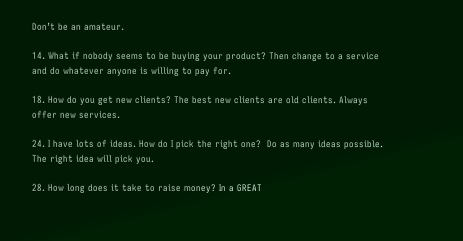Don’t be an amateur.

14. What if nobody seems to be buying your product? Then change to a service and do whatever anyone is willing to pay for.

18. How do you get new clients? The best new clients are old clients. Always offer new services.

24. I have lots of ideas. How do I pick the right one?  Do as many ideas possible. The right idea will pick you.

28. How long does it take to raise money? In a GREAT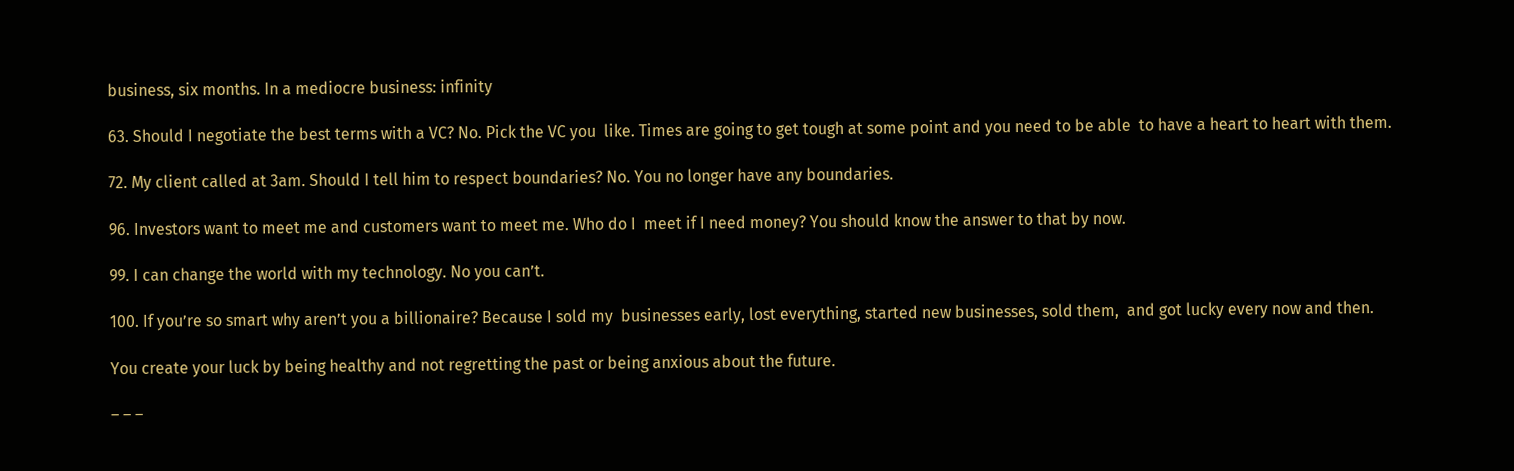business, six months. In a mediocre business: infinity

63. Should I negotiate the best terms with a VC? No. Pick the VC you  like. Times are going to get tough at some point and you need to be able  to have a heart to heart with them.

72. My client called at 3am. Should I tell him to respect boundaries? No. You no longer have any boundaries.

96. Investors want to meet me and customers want to meet me. Who do I  meet if I need money? You should know the answer to that by now.

99. I can change the world with my technology. No you can’t.

100. If you’re so smart why aren’t you a billionaire? Because I sold my  businesses early, lost everything, started new businesses, sold them,  and got lucky every now and then.

You create your luck by being healthy and not regretting the past or being anxious about the future.

– – –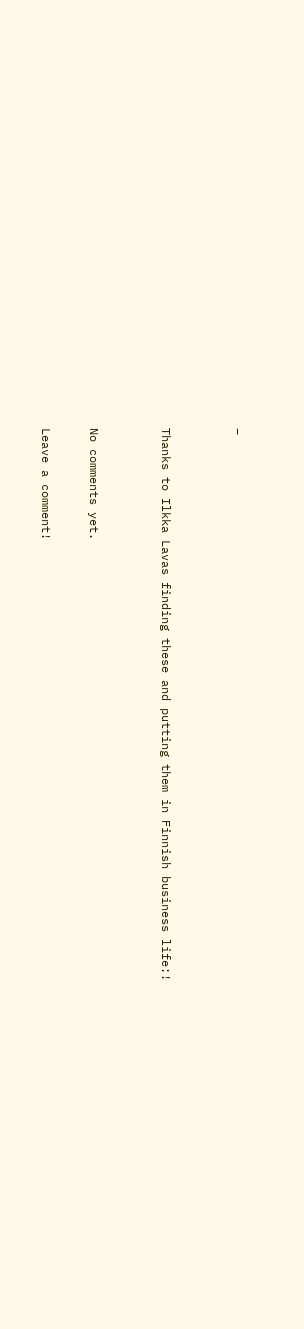–


Thanks to Ilkka Lavas finding these and putting them in Finnish business life:!


No comments yet.

Leave a comment!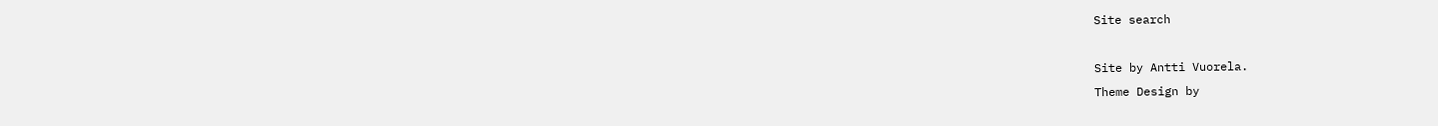Site search

Site by Antti Vuorela.
Theme Design by